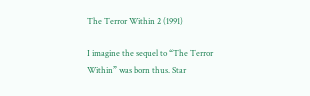The Terror Within 2 (1991)

I imagine the sequel to “The Terror Within” was born thus. Star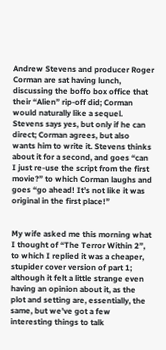Andrew Stevens and producer Roger Corman are sat having lunch, discussing the boffo box office that their “Alien” rip-off did; Corman would naturally like a sequel. Stevens says yes, but only if he can direct; Corman agrees, but also wants him to write it. Stevens thinks about it for a second, and goes “can I just re-use the script from the first movie?” to which Corman laughs and goes “go ahead! It’s not like it was original in the first place!”


My wife asked me this morning what I thought of “The Terror Within 2”, to which I replied it was a cheaper, stupider cover version of part 1; although it felt a little strange even having an opinion about it, as the plot and setting are, essentially, the same, but we’ve got a few interesting things to talk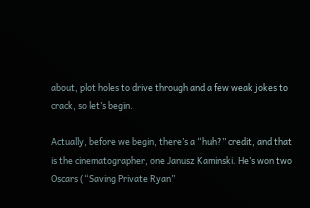about, plot holes to drive through and a few weak jokes to crack, so let’s begin.

Actually, before we begin, there’s a “huh?” credit, and that is the cinematographer, one Janusz Kaminski. He’s won two Oscars (“Saving Private Ryan”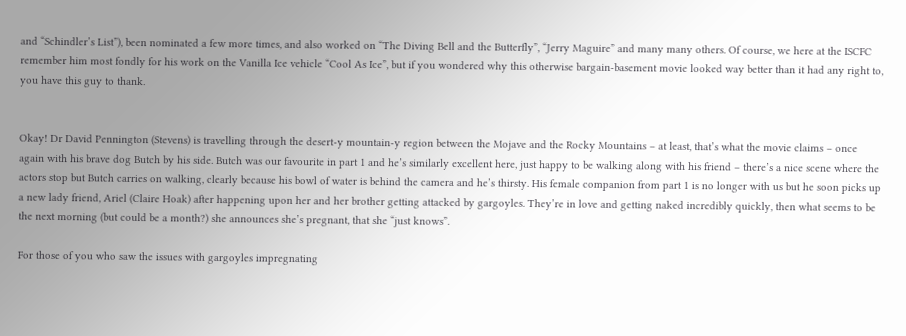and “Schindler’s List”), been nominated a few more times, and also worked on “The Diving Bell and the Butterfly”, “Jerry Maguire” and many many others. Of course, we here at the ISCFC remember him most fondly for his work on the Vanilla Ice vehicle “Cool As Ice”, but if you wondered why this otherwise bargain-basement movie looked way better than it had any right to, you have this guy to thank.


Okay! Dr David Pennington (Stevens) is travelling through the desert-y mountain-y region between the Mojave and the Rocky Mountains – at least, that’s what the movie claims – once again with his brave dog Butch by his side. Butch was our favourite in part 1 and he’s similarly excellent here, just happy to be walking along with his friend – there’s a nice scene where the actors stop but Butch carries on walking, clearly because his bowl of water is behind the camera and he’s thirsty. His female companion from part 1 is no longer with us but he soon picks up a new lady friend, Ariel (Claire Hoak) after happening upon her and her brother getting attacked by gargoyles. They’re in love and getting naked incredibly quickly, then what seems to be the next morning (but could be a month?) she announces she’s pregnant, that she “just knows”.

For those of you who saw the issues with gargoyles impregnating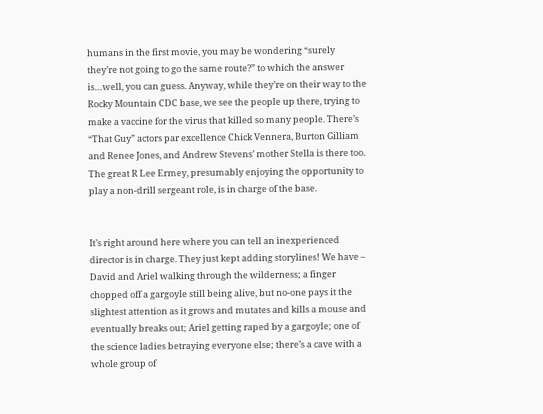humans in the first movie, you may be wondering “surely they’re not going to go the same route?” to which the answer is…well, you can guess. Anyway, while they’re on their way to the Rocky Mountain CDC base, we see the people up there, trying to make a vaccine for the virus that killed so many people. There’s “That Guy” actors par excellence Chick Vennera, Burton Gilliam and Renee Jones, and Andrew Stevens’ mother Stella is there too. The great R Lee Ermey, presumably enjoying the opportunity to play a non-drill sergeant role, is in charge of the base.


It’s right around here where you can tell an inexperienced director is in charge. They just kept adding storylines! We have – David and Ariel walking through the wilderness; a finger chopped off a gargoyle still being alive, but no-one pays it the slightest attention as it grows and mutates and kills a mouse and eventually breaks out; Ariel getting raped by a gargoyle; one of the science ladies betraying everyone else; there’s a cave with a whole group of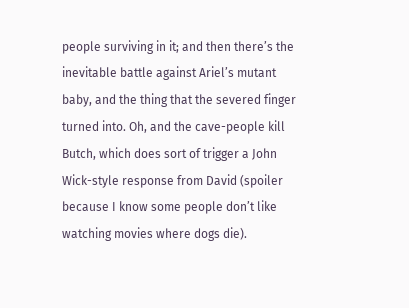people surviving in it; and then there’s the inevitable battle against Ariel’s mutant baby, and the thing that the severed finger turned into. Oh, and the cave-people kill Butch, which does sort of trigger a John Wick-style response from David (spoiler because I know some people don’t like watching movies where dogs die).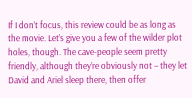If I don’t focus, this review could be as long as the movie. Let’s give you a few of the wilder plot holes, though. The cave-people seem pretty friendly, although they’re obviously not – they let David and Ariel sleep there, then offer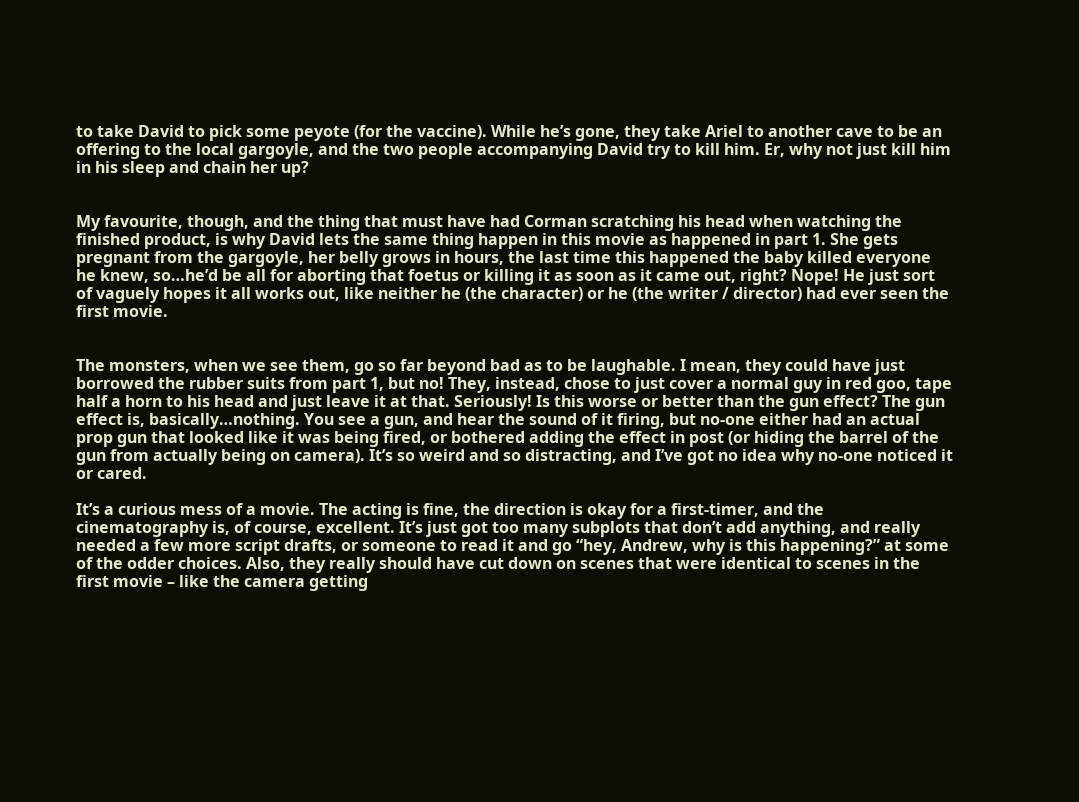to take David to pick some peyote (for the vaccine). While he’s gone, they take Ariel to another cave to be an offering to the local gargoyle, and the two people accompanying David try to kill him. Er, why not just kill him in his sleep and chain her up?


My favourite, though, and the thing that must have had Corman scratching his head when watching the finished product, is why David lets the same thing happen in this movie as happened in part 1. She gets pregnant from the gargoyle, her belly grows in hours, the last time this happened the baby killed everyone he knew, so…he’d be all for aborting that foetus or killing it as soon as it came out, right? Nope! He just sort of vaguely hopes it all works out, like neither he (the character) or he (the writer / director) had ever seen the first movie.


The monsters, when we see them, go so far beyond bad as to be laughable. I mean, they could have just borrowed the rubber suits from part 1, but no! They, instead, chose to just cover a normal guy in red goo, tape half a horn to his head and just leave it at that. Seriously! Is this worse or better than the gun effect? The gun effect is, basically…nothing. You see a gun, and hear the sound of it firing, but no-one either had an actual prop gun that looked like it was being fired, or bothered adding the effect in post (or hiding the barrel of the gun from actually being on camera). It’s so weird and so distracting, and I’ve got no idea why no-one noticed it or cared.

It’s a curious mess of a movie. The acting is fine, the direction is okay for a first-timer, and the cinematography is, of course, excellent. It’s just got too many subplots that don’t add anything, and really needed a few more script drafts, or someone to read it and go “hey, Andrew, why is this happening?” at some of the odder choices. Also, they really should have cut down on scenes that were identical to scenes in the first movie – like the camera getting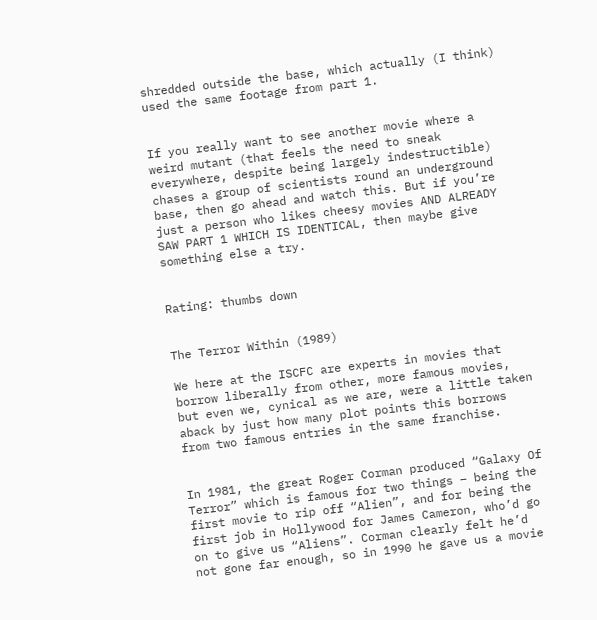shredded outside the base, which actually (I think) used the same footage from part 1.


If you really want to see another movie where a weird mutant (that feels the need to sneak everywhere, despite being largely indestructible) chases a group of scientists round an underground base, then go ahead and watch this. But if you’re just a person who likes cheesy movies AND ALREADY SAW PART 1 WHICH IS IDENTICAL, then maybe give something else a try.


Rating: thumbs down


The Terror Within (1989)

We here at the ISCFC are experts in movies that borrow liberally from other, more famous movies, but even we, cynical as we are, were a little taken aback by just how many plot points this borrows from two famous entries in the same franchise.


In 1981, the great Roger Corman produced “Galaxy Of Terror” which is famous for two things – being the first movie to rip off “Alien”, and for being the first job in Hollywood for James Cameron, who’d go on to give us “Aliens”. Corman clearly felt he’d not gone far enough, so in 1990 he gave us a movie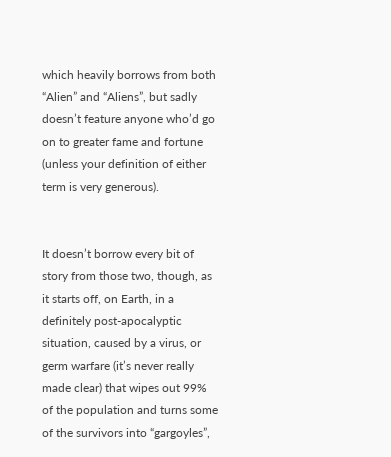which heavily borrows from both “Alien” and “Aliens”, but sadly doesn’t feature anyone who’d go on to greater fame and fortune (unless your definition of either term is very generous).


It doesn’t borrow every bit of story from those two, though, as it starts off, on Earth, in a definitely post-apocalyptic situation, caused by a virus, or germ warfare (it’s never really made clear) that wipes out 99% of the population and turns some of the survivors into “gargoyles”,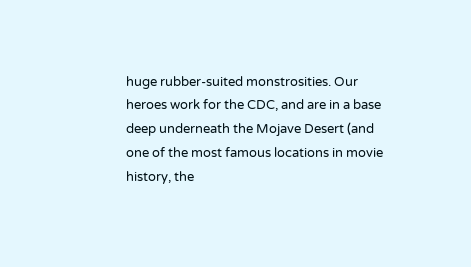huge rubber-suited monstrosities. Our heroes work for the CDC, and are in a base deep underneath the Mojave Desert (and one of the most famous locations in movie history, the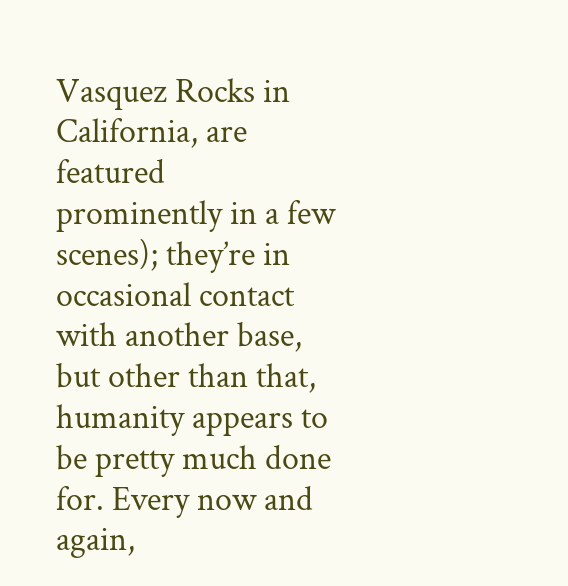Vasquez Rocks in California, are featured prominently in a few scenes); they’re in occasional contact with another base, but other than that, humanity appears to be pretty much done for. Every now and again,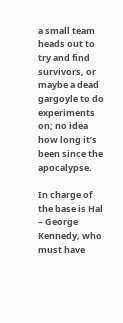a small team heads out to try and find survivors, or maybe a dead gargoyle to do experiments on; no idea how long it’s been since the apocalypse.

In charge of the base is Hal – George Kennedy, who must have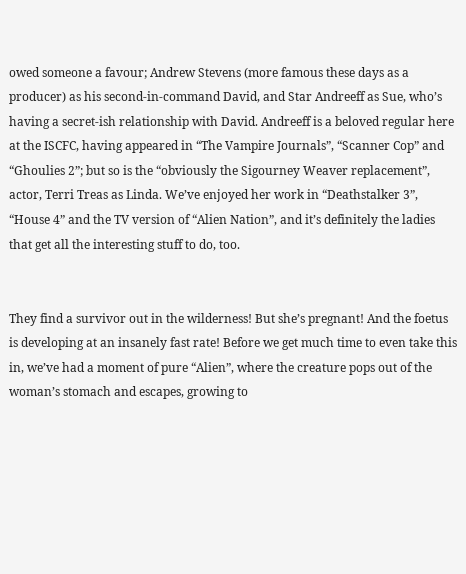owed someone a favour; Andrew Stevens (more famous these days as a producer) as his second-in-command David, and Star Andreeff as Sue, who’s having a secret-ish relationship with David. Andreeff is a beloved regular here at the ISCFC, having appeared in “The Vampire Journals”, “Scanner Cop” and “Ghoulies 2”; but so is the “obviously the Sigourney Weaver replacement”, actor, Terri Treas as Linda. We’ve enjoyed her work in “Deathstalker 3”, “House 4” and the TV version of “Alien Nation”, and it’s definitely the ladies that get all the interesting stuff to do, too.


They find a survivor out in the wilderness! But she’s pregnant! And the foetus is developing at an insanely fast rate! Before we get much time to even take this in, we’ve had a moment of pure “Alien”, where the creature pops out of the woman’s stomach and escapes, growing to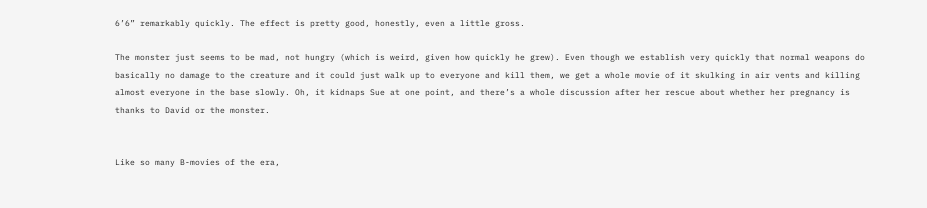6’6” remarkably quickly. The effect is pretty good, honestly, even a little gross.

The monster just seems to be mad, not hungry (which is weird, given how quickly he grew). Even though we establish very quickly that normal weapons do basically no damage to the creature and it could just walk up to everyone and kill them, we get a whole movie of it skulking in air vents and killing almost everyone in the base slowly. Oh, it kidnaps Sue at one point, and there’s a whole discussion after her rescue about whether her pregnancy is thanks to David or the monster.


Like so many B-movies of the era,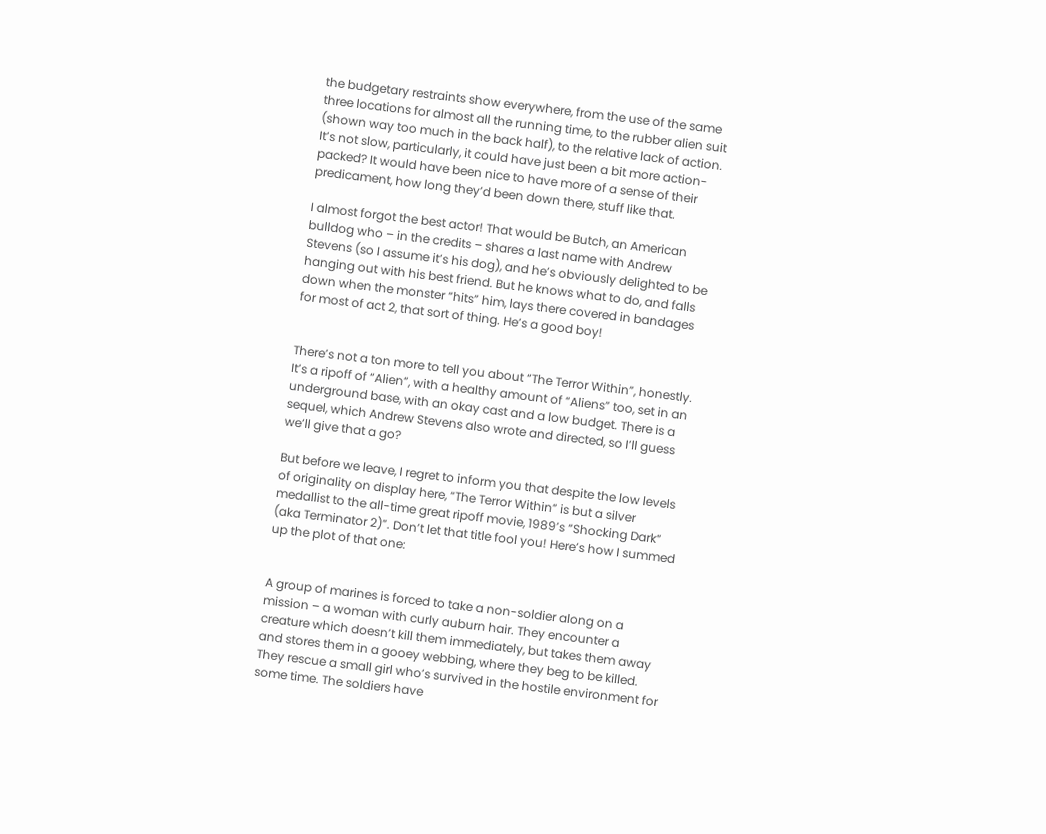the budgetary restraints show everywhere, from the use of the same three locations for almost all the running time, to the rubber alien suit (shown way too much in the back half), to the relative lack of action. It’s not slow, particularly, it could have just been a bit more action-packed? It would have been nice to have more of a sense of their predicament, how long they’d been down there, stuff like that.

I almost forgot the best actor! That would be Butch, an American bulldog who – in the credits – shares a last name with Andrew Stevens (so I assume it’s his dog), and he’s obviously delighted to be hanging out with his best friend. But he knows what to do, and falls down when the monster “hits” him, lays there covered in bandages for most of act 2, that sort of thing. He’s a good boy!


There’s not a ton more to tell you about “The Terror Within”, honestly. It’s a ripoff of “Alien”, with a healthy amount of “Aliens” too, set in an underground base, with an okay cast and a low budget. There is a sequel, which Andrew Stevens also wrote and directed, so I’ll guess we’ll give that a go?

But before we leave, I regret to inform you that despite the low levels of originality on display here, “The Terror Within” is but a silver medallist to the all-time great ripoff movie, 1989’s “Shocking Dark” (aka Terminator 2)”. Don’t let that title fool you! Here’s how I summed up the plot of that one:


A group of marines is forced to take a non-soldier along on a mission – a woman with curly auburn hair. They encounter a creature which doesn’t kill them immediately, but takes them away and stores them in a gooey webbing, where they beg to be killed. They rescue a small girl who’s survived in the hostile environment for some time. The soldiers have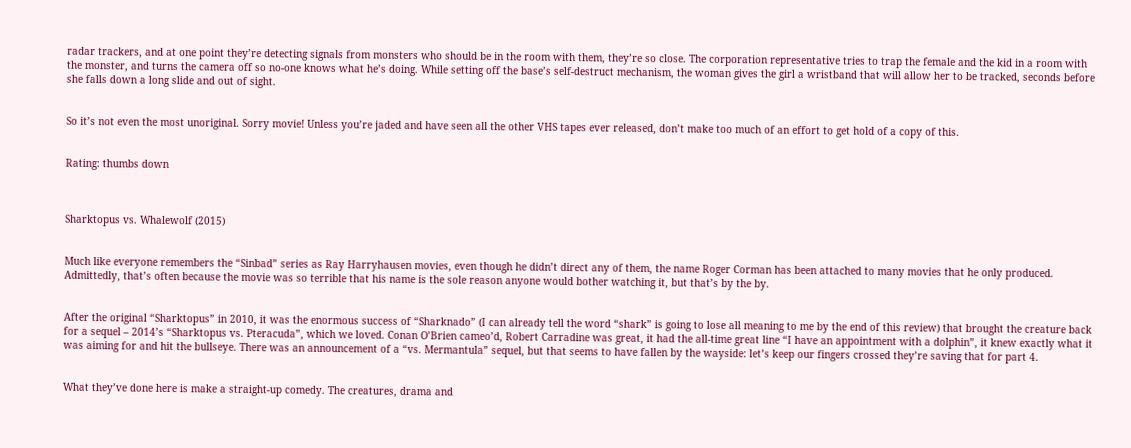radar trackers, and at one point they’re detecting signals from monsters who should be in the room with them, they’re so close. The corporation representative tries to trap the female and the kid in a room with the monster, and turns the camera off so no-one knows what he’s doing. While setting off the base’s self-destruct mechanism, the woman gives the girl a wristband that will allow her to be tracked, seconds before she falls down a long slide and out of sight.


So it’s not even the most unoriginal. Sorry movie! Unless you’re jaded and have seen all the other VHS tapes ever released, don’t make too much of an effort to get hold of a copy of this.


Rating: thumbs down



Sharktopus vs. Whalewolf (2015)


Much like everyone remembers the “Sinbad” series as Ray Harryhausen movies, even though he didn’t direct any of them, the name Roger Corman has been attached to many movies that he only produced. Admittedly, that’s often because the movie was so terrible that his name is the sole reason anyone would bother watching it, but that’s by the by.


After the original “Sharktopus” in 2010, it was the enormous success of “Sharknado” (I can already tell the word “shark” is going to lose all meaning to me by the end of this review) that brought the creature back for a sequel – 2014’s “Sharktopus vs. Pteracuda”, which we loved. Conan O’Brien cameo’d, Robert Carradine was great, it had the all-time great line “I have an appointment with a dolphin”, it knew exactly what it was aiming for and hit the bullseye. There was an announcement of a “vs. Mermantula” sequel, but that seems to have fallen by the wayside: let’s keep our fingers crossed they’re saving that for part 4.


What they’ve done here is make a straight-up comedy. The creatures, drama and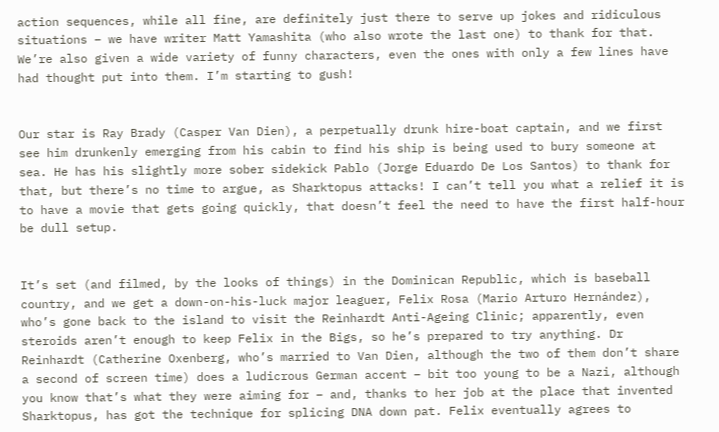action sequences, while all fine, are definitely just there to serve up jokes and ridiculous situations – we have writer Matt Yamashita (who also wrote the last one) to thank for that. We’re also given a wide variety of funny characters, even the ones with only a few lines have had thought put into them. I’m starting to gush!


Our star is Ray Brady (Casper Van Dien), a perpetually drunk hire-boat captain, and we first see him drunkenly emerging from his cabin to find his ship is being used to bury someone at sea. He has his slightly more sober sidekick Pablo (Jorge Eduardo De Los Santos) to thank for that, but there’s no time to argue, as Sharktopus attacks! I can’t tell you what a relief it is to have a movie that gets going quickly, that doesn’t feel the need to have the first half-hour be dull setup.


It’s set (and filmed, by the looks of things) in the Dominican Republic, which is baseball country, and we get a down-on-his-luck major leaguer, Felix Rosa (Mario Arturo Hernández), who’s gone back to the island to visit the Reinhardt Anti-Ageing Clinic; apparently, even steroids aren’t enough to keep Felix in the Bigs, so he’s prepared to try anything. Dr Reinhardt (Catherine Oxenberg, who’s married to Van Dien, although the two of them don’t share a second of screen time) does a ludicrous German accent – bit too young to be a Nazi, although you know that’s what they were aiming for – and, thanks to her job at the place that invented Sharktopus, has got the technique for splicing DNA down pat. Felix eventually agrees to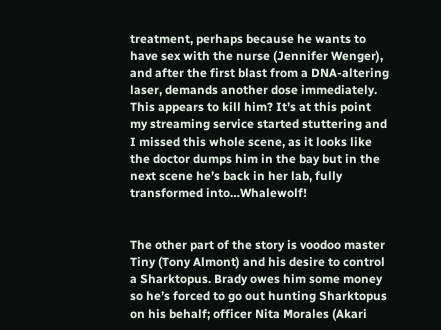treatment, perhaps because he wants to have sex with the nurse (Jennifer Wenger), and after the first blast from a DNA-altering laser, demands another dose immediately. This appears to kill him? It’s at this point my streaming service started stuttering and I missed this whole scene, as it looks like the doctor dumps him in the bay but in the next scene he’s back in her lab, fully transformed into…Whalewolf!


The other part of the story is voodoo master Tiny (Tony Almont) and his desire to control a Sharktopus. Brady owes him some money so he’s forced to go out hunting Sharktopus on his behalf; officer Nita Morales (Akari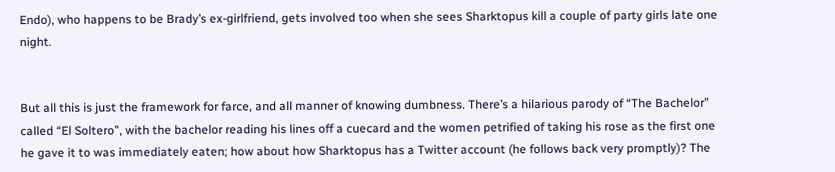Endo), who happens to be Brady’s ex-girlfriend, gets involved too when she sees Sharktopus kill a couple of party girls late one night.


But all this is just the framework for farce, and all manner of knowing dumbness. There’s a hilarious parody of “The Bachelor” called “El Soltero”, with the bachelor reading his lines off a cuecard and the women petrified of taking his rose as the first one he gave it to was immediately eaten; how about how Sharktopus has a Twitter account (he follows back very promptly)? The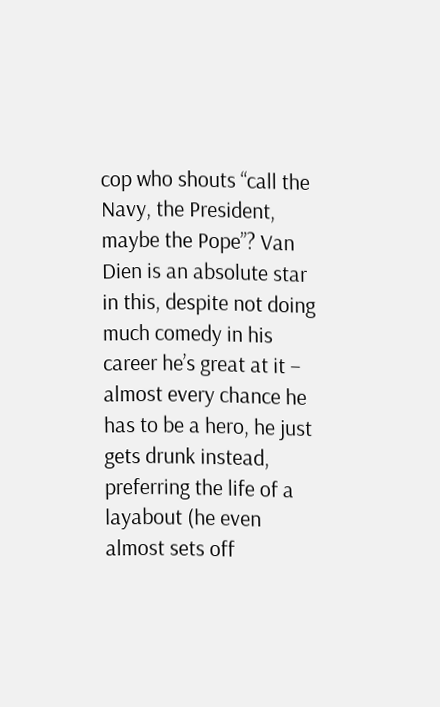cop who shouts “call the Navy, the President, maybe the Pope”? Van Dien is an absolute star in this, despite not doing much comedy in his career he’s great at it – almost every chance he has to be a hero, he just gets drunk instead, preferring the life of a layabout (he even almost sets off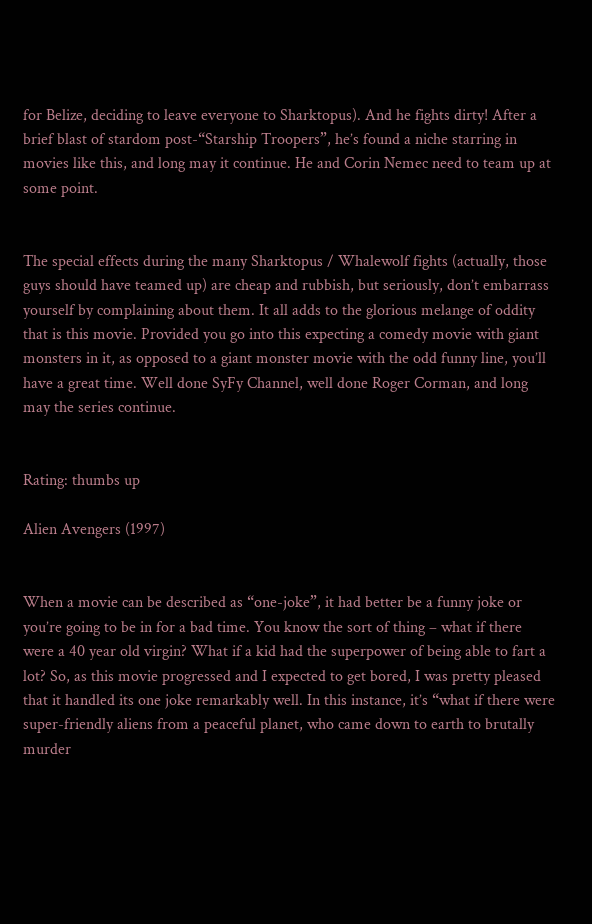for Belize, deciding to leave everyone to Sharktopus). And he fights dirty! After a brief blast of stardom post-“Starship Troopers”, he’s found a niche starring in movies like this, and long may it continue. He and Corin Nemec need to team up at some point.


The special effects during the many Sharktopus / Whalewolf fights (actually, those guys should have teamed up) are cheap and rubbish, but seriously, don’t embarrass yourself by complaining about them. It all adds to the glorious melange of oddity that is this movie. Provided you go into this expecting a comedy movie with giant monsters in it, as opposed to a giant monster movie with the odd funny line, you’ll have a great time. Well done SyFy Channel, well done Roger Corman, and long may the series continue.


Rating: thumbs up

Alien Avengers (1997)


When a movie can be described as “one-joke”, it had better be a funny joke or you’re going to be in for a bad time. You know the sort of thing – what if there were a 40 year old virgin? What if a kid had the superpower of being able to fart a lot? So, as this movie progressed and I expected to get bored, I was pretty pleased that it handled its one joke remarkably well. In this instance, it’s “what if there were super-friendly aliens from a peaceful planet, who came down to earth to brutally murder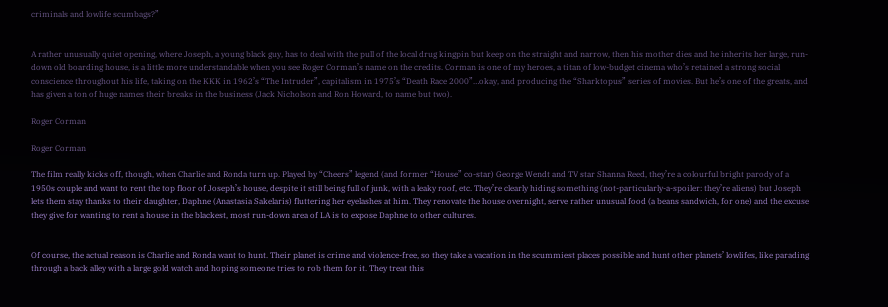criminals and lowlife scumbags?”


A rather unusually quiet opening, where Joseph, a young black guy, has to deal with the pull of the local drug kingpin but keep on the straight and narrow, then his mother dies and he inherits her large, run-down old boarding house, is a little more understandable when you see Roger Corman’s name on the credits. Corman is one of my heroes, a titan of low-budget cinema who’s retained a strong social conscience throughout his life, taking on the KKK in 1962’s “The Intruder”, capitalism in 1975’s “Death Race 2000”…okay, and producing the “Sharktopus” series of movies. But he’s one of the greats, and has given a ton of huge names their breaks in the business (Jack Nicholson and Ron Howard, to name but two).

Roger Corman

Roger Corman

The film really kicks off, though, when Charlie and Ronda turn up. Played by “Cheers” legend (and former “House” co-star) George Wendt and TV star Shanna Reed, they’re a colourful bright parody of a 1950s couple and want to rent the top floor of Joseph’s house, despite it still being full of junk, with a leaky roof, etc. They’re clearly hiding something (not-particularly-a-spoiler: they’re aliens) but Joseph lets them stay thanks to their daughter, Daphne (Anastasia Sakelaris) fluttering her eyelashes at him. They renovate the house overnight, serve rather unusual food (a beans sandwich, for one) and the excuse they give for wanting to rent a house in the blackest, most run-down area of LA is to expose Daphne to other cultures.


Of course, the actual reason is Charlie and Ronda want to hunt. Their planet is crime and violence-free, so they take a vacation in the scummiest places possible and hunt other planets’ lowlifes, like parading through a back alley with a large gold watch and hoping someone tries to rob them for it. They treat this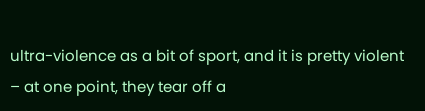ultra-violence as a bit of sport, and it is pretty violent – at one point, they tear off a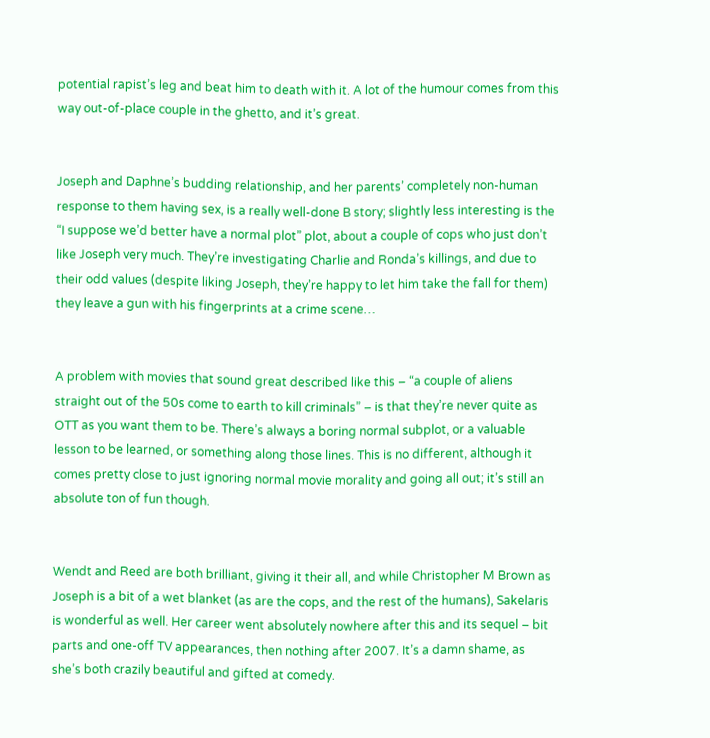potential rapist’s leg and beat him to death with it. A lot of the humour comes from this way out-of-place couple in the ghetto, and it’s great.


Joseph and Daphne’s budding relationship, and her parents’ completely non-human response to them having sex, is a really well-done B story; slightly less interesting is the “I suppose we’d better have a normal plot” plot, about a couple of cops who just don’t like Joseph very much. They’re investigating Charlie and Ronda’s killings, and due to their odd values (despite liking Joseph, they’re happy to let him take the fall for them) they leave a gun with his fingerprints at a crime scene…


A problem with movies that sound great described like this – “a couple of aliens straight out of the 50s come to earth to kill criminals” – is that they’re never quite as OTT as you want them to be. There’s always a boring normal subplot, or a valuable lesson to be learned, or something along those lines. This is no different, although it comes pretty close to just ignoring normal movie morality and going all out; it’s still an absolute ton of fun though.


Wendt and Reed are both brilliant, giving it their all, and while Christopher M Brown as Joseph is a bit of a wet blanket (as are the cops, and the rest of the humans), Sakelaris is wonderful as well. Her career went absolutely nowhere after this and its sequel – bit parts and one-off TV appearances, then nothing after 2007. It’s a damn shame, as she’s both crazily beautiful and gifted at comedy.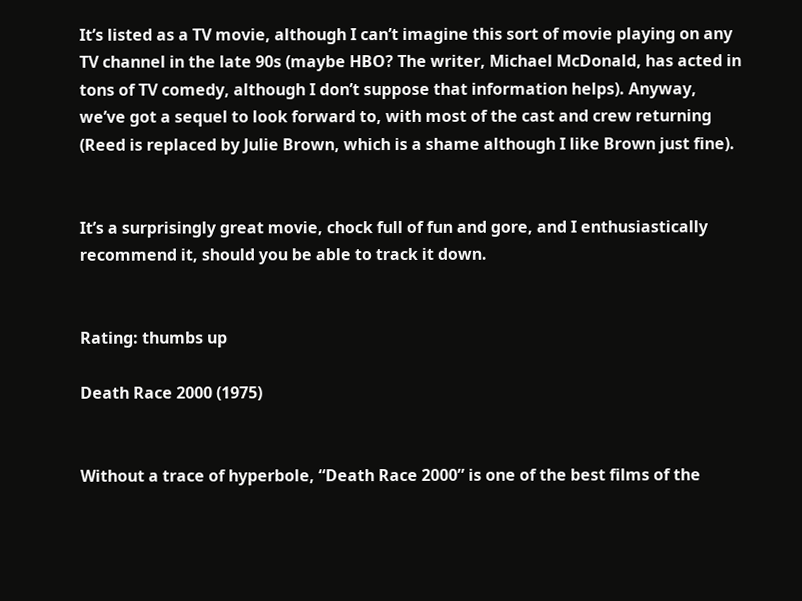It’s listed as a TV movie, although I can’t imagine this sort of movie playing on any TV channel in the late 90s (maybe HBO? The writer, Michael McDonald, has acted in tons of TV comedy, although I don’t suppose that information helps). Anyway, we’ve got a sequel to look forward to, with most of the cast and crew returning (Reed is replaced by Julie Brown, which is a shame although I like Brown just fine).


It’s a surprisingly great movie, chock full of fun and gore, and I enthusiastically recommend it, should you be able to track it down.


Rating: thumbs up

Death Race 2000 (1975)


Without a trace of hyperbole, “Death Race 2000” is one of the best films of the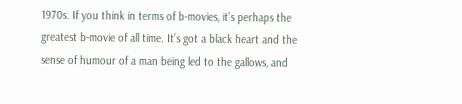1970s. If you think in terms of b-movies, it’s perhaps the greatest b-movie of all time. It’s got a black heart and the sense of humour of a man being led to the gallows, and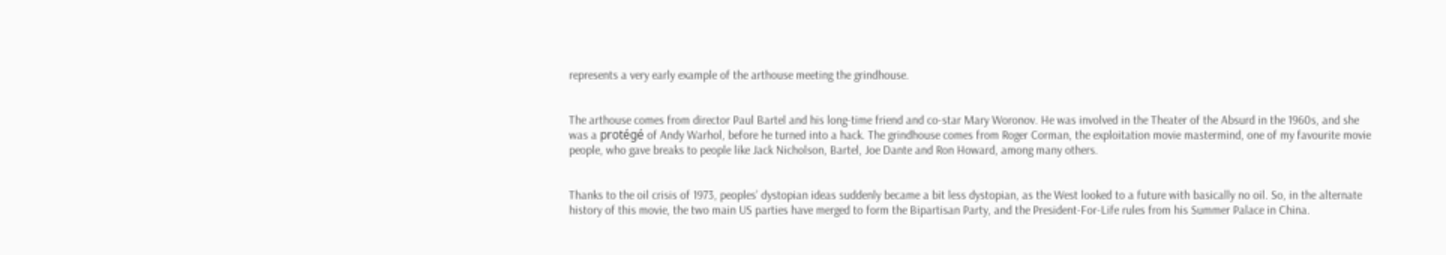represents a very early example of the arthouse meeting the grindhouse.


The arthouse comes from director Paul Bartel and his long-time friend and co-star Mary Woronov. He was involved in the Theater of the Absurd in the 1960s, and she was a protégé of Andy Warhol, before he turned into a hack. The grindhouse comes from Roger Corman, the exploitation movie mastermind, one of my favourite movie people, who gave breaks to people like Jack Nicholson, Bartel, Joe Dante and Ron Howard, among many others.


Thanks to the oil crisis of 1973, peoples’ dystopian ideas suddenly became a bit less dystopian, as the West looked to a future with basically no oil. So, in the alternate history of this movie, the two main US parties have merged to form the Bipartisan Party, and the President-For-Life rules from his Summer Palace in China.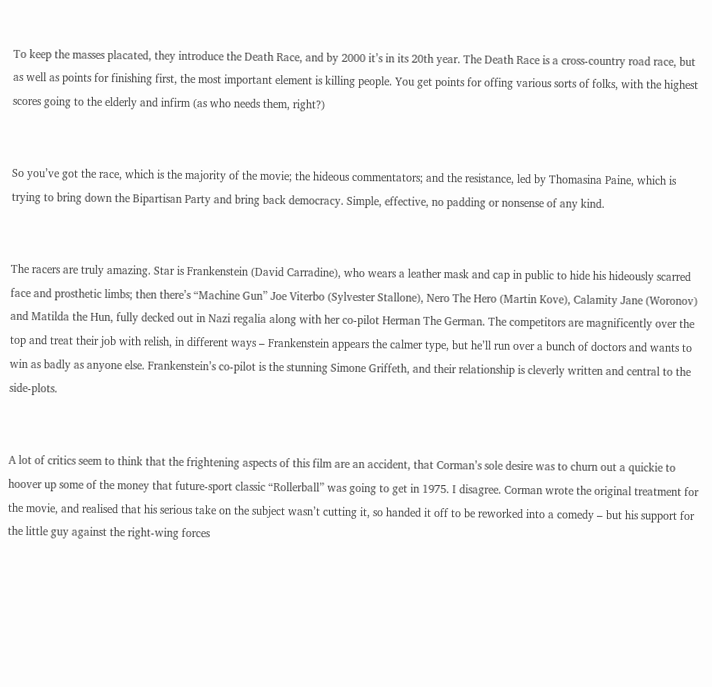To keep the masses placated, they introduce the Death Race, and by 2000 it’s in its 20th year. The Death Race is a cross-country road race, but as well as points for finishing first, the most important element is killing people. You get points for offing various sorts of folks, with the highest scores going to the elderly and infirm (as who needs them, right?)


So you’ve got the race, which is the majority of the movie; the hideous commentators; and the resistance, led by Thomasina Paine, which is trying to bring down the Bipartisan Party and bring back democracy. Simple, effective, no padding or nonsense of any kind.


The racers are truly amazing. Star is Frankenstein (David Carradine), who wears a leather mask and cap in public to hide his hideously scarred face and prosthetic limbs; then there’s “Machine Gun” Joe Viterbo (Sylvester Stallone), Nero The Hero (Martin Kove), Calamity Jane (Woronov) and Matilda the Hun, fully decked out in Nazi regalia along with her co-pilot Herman The German. The competitors are magnificently over the top and treat their job with relish, in different ways – Frankenstein appears the calmer type, but he’ll run over a bunch of doctors and wants to win as badly as anyone else. Frankenstein’s co-pilot is the stunning Simone Griffeth, and their relationship is cleverly written and central to the side-plots.


A lot of critics seem to think that the frightening aspects of this film are an accident, that Corman’s sole desire was to churn out a quickie to hoover up some of the money that future-sport classic “Rollerball” was going to get in 1975. I disagree. Corman wrote the original treatment for the movie, and realised that his serious take on the subject wasn’t cutting it, so handed it off to be reworked into a comedy – but his support for the little guy against the right-wing forces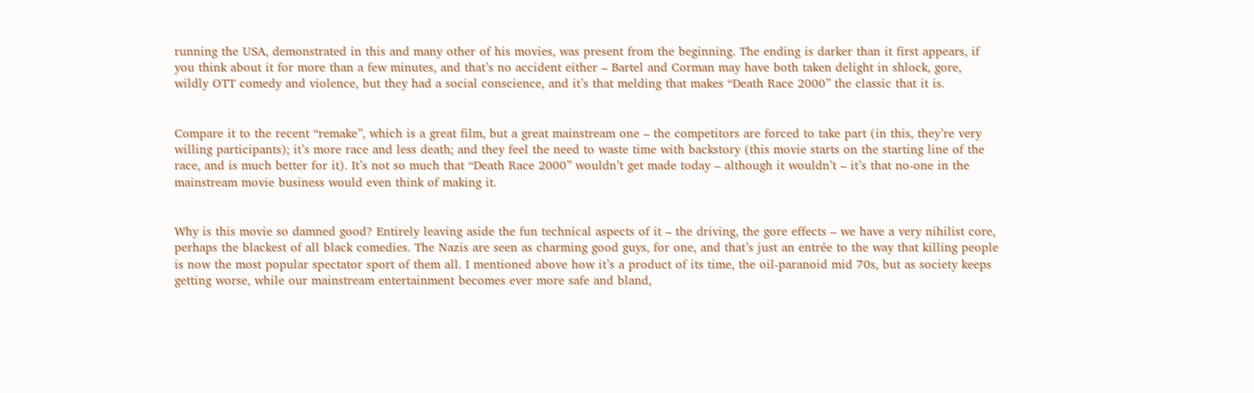running the USA, demonstrated in this and many other of his movies, was present from the beginning. The ending is darker than it first appears, if you think about it for more than a few minutes, and that’s no accident either – Bartel and Corman may have both taken delight in shlock, gore, wildly OTT comedy and violence, but they had a social conscience, and it’s that melding that makes “Death Race 2000” the classic that it is.


Compare it to the recent “remake”, which is a great film, but a great mainstream one – the competitors are forced to take part (in this, they’re very willing participants); it’s more race and less death; and they feel the need to waste time with backstory (this movie starts on the starting line of the race, and is much better for it). It’s not so much that “Death Race 2000” wouldn’t get made today – although it wouldn’t – it’s that no-one in the mainstream movie business would even think of making it.


Why is this movie so damned good? Entirely leaving aside the fun technical aspects of it – the driving, the gore effects – we have a very nihilist core, perhaps the blackest of all black comedies. The Nazis are seen as charming good guys, for one, and that’s just an entrée to the way that killing people is now the most popular spectator sport of them all. I mentioned above how it’s a product of its time, the oil-paranoid mid 70s, but as society keeps getting worse, while our mainstream entertainment becomes ever more safe and bland,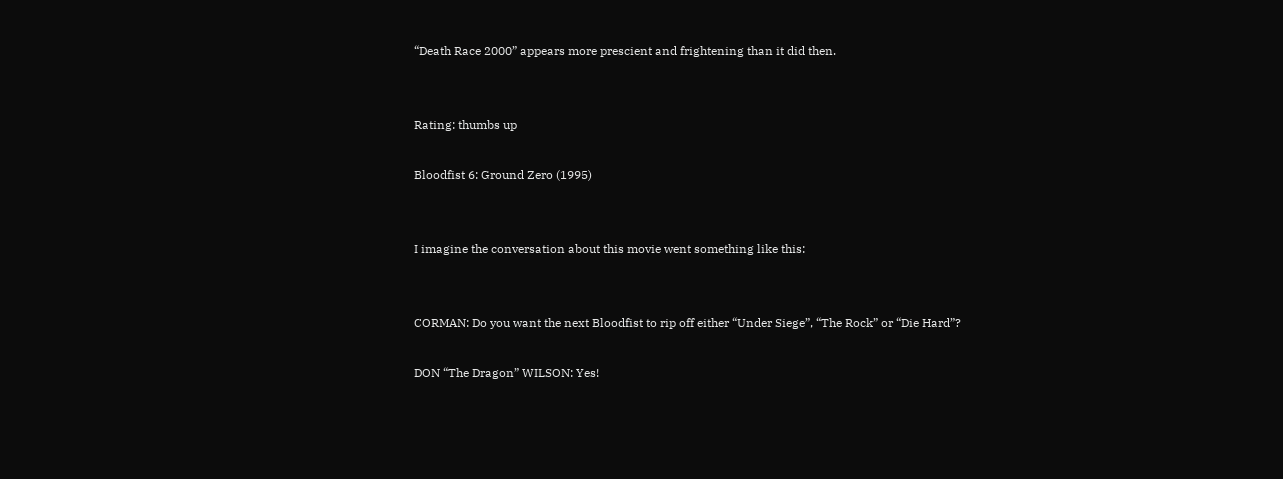“Death Race 2000” appears more prescient and frightening than it did then.


Rating: thumbs up

Bloodfist 6: Ground Zero (1995)


I imagine the conversation about this movie went something like this:


CORMAN: Do you want the next Bloodfist to rip off either “Under Siege”, “The Rock” or “Die Hard”?

DON “The Dragon” WILSON: Yes!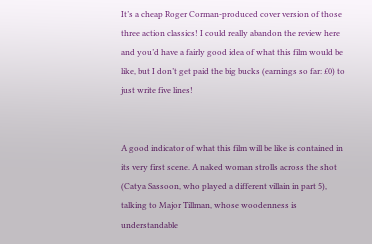It’s a cheap Roger Corman-produced cover version of those three action classics! I could really abandon the review here and you’d have a fairly good idea of what this film would be like, but I don’t get paid the big bucks (earnings so far: £0) to just write five lines!


A good indicator of what this film will be like is contained in its very first scene. A naked woman strolls across the shot (Catya Sassoon, who played a different villain in part 5), talking to Major Tillman, whose woodenness is understandable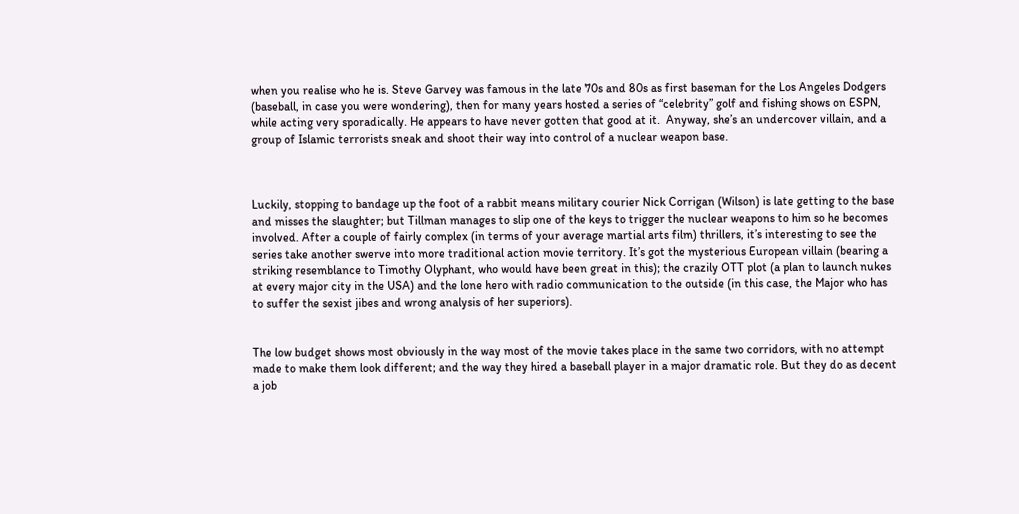when you realise who he is. Steve Garvey was famous in the late 70s and 80s as first baseman for the Los Angeles Dodgers (baseball, in case you were wondering), then for many years hosted a series of “celebrity” golf and fishing shows on ESPN, while acting very sporadically. He appears to have never gotten that good at it.  Anyway, she’s an undercover villain, and a group of Islamic terrorists sneak and shoot their way into control of a nuclear weapon base.



Luckily, stopping to bandage up the foot of a rabbit means military courier Nick Corrigan (Wilson) is late getting to the base and misses the slaughter; but Tillman manages to slip one of the keys to trigger the nuclear weapons to him so he becomes involved. After a couple of fairly complex (in terms of your average martial arts film) thrillers, it’s interesting to see the series take another swerve into more traditional action movie territory. It’s got the mysterious European villain (bearing a striking resemblance to Timothy Olyphant, who would have been great in this); the crazily OTT plot (a plan to launch nukes at every major city in the USA) and the lone hero with radio communication to the outside (in this case, the Major who has to suffer the sexist jibes and wrong analysis of her superiors).


The low budget shows most obviously in the way most of the movie takes place in the same two corridors, with no attempt made to make them look different; and the way they hired a baseball player in a major dramatic role. But they do as decent a job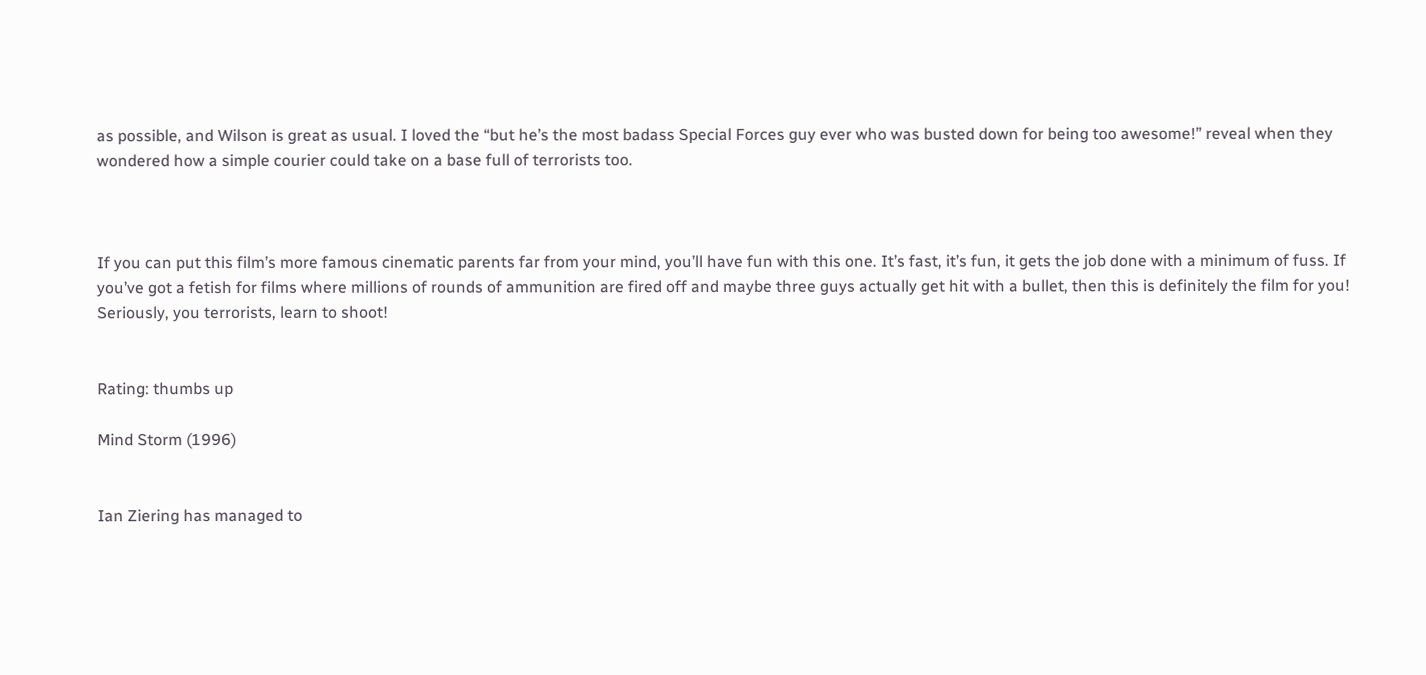as possible, and Wilson is great as usual. I loved the “but he’s the most badass Special Forces guy ever who was busted down for being too awesome!” reveal when they wondered how a simple courier could take on a base full of terrorists too.



If you can put this film’s more famous cinematic parents far from your mind, you’ll have fun with this one. It’s fast, it’s fun, it gets the job done with a minimum of fuss. If you’ve got a fetish for films where millions of rounds of ammunition are fired off and maybe three guys actually get hit with a bullet, then this is definitely the film for you! Seriously, you terrorists, learn to shoot!


Rating: thumbs up

Mind Storm (1996)


Ian Ziering has managed to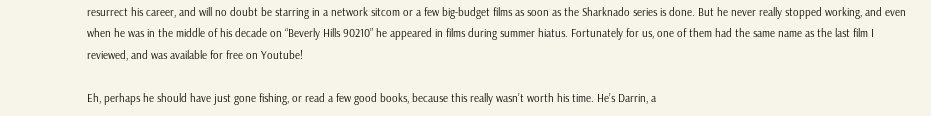resurrect his career, and will no doubt be starring in a network sitcom or a few big-budget films as soon as the Sharknado series is done. But he never really stopped working, and even when he was in the middle of his decade on “Beverly Hills 90210” he appeared in films during summer hiatus. Fortunately for us, one of them had the same name as the last film I reviewed, and was available for free on Youtube!

Eh, perhaps he should have just gone fishing, or read a few good books, because this really wasn’t worth his time. He’s Darrin, a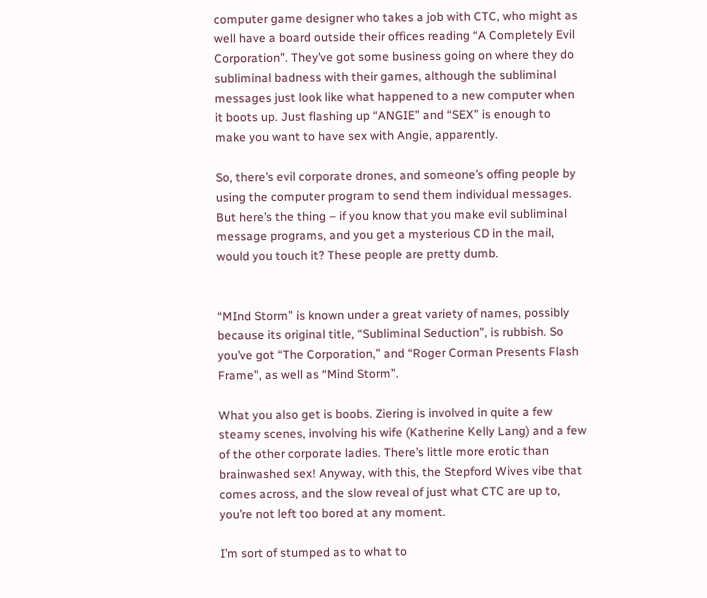computer game designer who takes a job with CTC, who might as well have a board outside their offices reading “A Completely Evil Corporation”. They’ve got some business going on where they do subliminal badness with their games, although the subliminal messages just look like what happened to a new computer when it boots up. Just flashing up “ANGIE” and “SEX” is enough to make you want to have sex with Angie, apparently.

So, there’s evil corporate drones, and someone’s offing people by using the computer program to send them individual messages. But here’s the thing – if you know that you make evil subliminal message programs, and you get a mysterious CD in the mail, would you touch it? These people are pretty dumb.


“MInd Storm” is known under a great variety of names, possibly because its original title, “Subliminal Seduction”, is rubbish. So you’ve got “The Corporation,” and “Roger Corman Presents Flash Frame”, as well as “Mind Storm”.

What you also get is boobs. Ziering is involved in quite a few steamy scenes, involving his wife (Katherine Kelly Lang) and a few of the other corporate ladies. There’s little more erotic than brainwashed sex! Anyway, with this, the Stepford Wives vibe that comes across, and the slow reveal of just what CTC are up to, you’re not left too bored at any moment.

I’m sort of stumped as to what to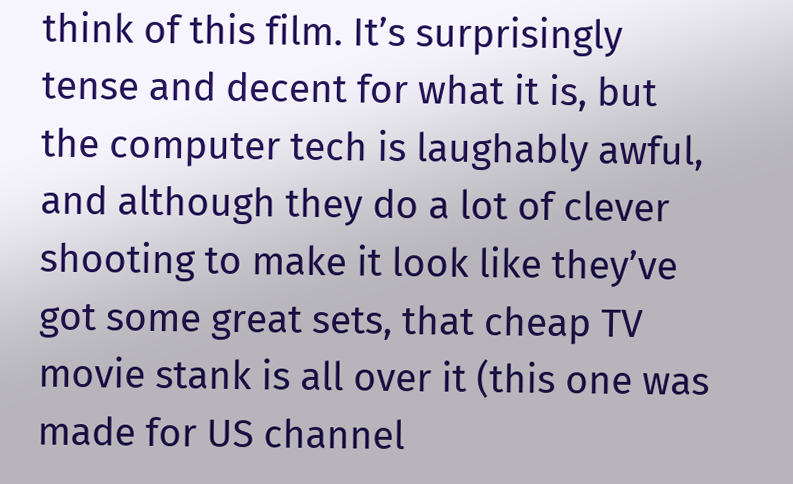think of this film. It’s surprisingly tense and decent for what it is, but the computer tech is laughably awful, and although they do a lot of clever shooting to make it look like they’ve got some great sets, that cheap TV movie stank is all over it (this one was made for US channel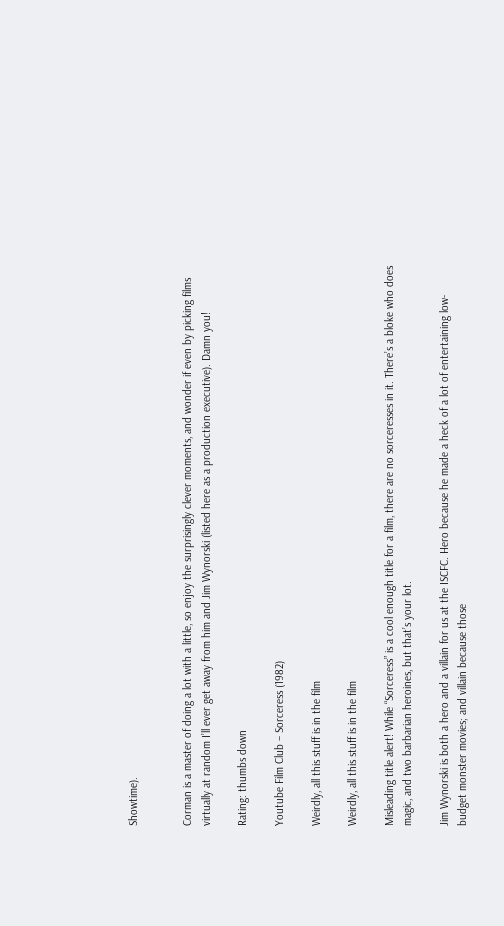Showtime).


Corman is a master of doing a lot with a little, so enjoy the surprisingly clever moments, and wonder if even by picking films virtually at random I’ll ever get away from him and Jim Wynorski (listed here as a production executive). Damn you!

Rating: thumbs down

Youtube Film Club – Sorceress (1982)

Weirdly, all this stuff is in the film

Weirdly, all this stuff is in the film

Misleading title alert! While “Sorceress” is a cool enough title for a film, there are no sorceresses in it. There’s a bloke who does magic, and two barbarian heroines, but that’s your lot.

Jim Wynorski is both a hero and a villain for us at the ISCFC. Hero because he made a heck of a lot of entertaining low-budget monster movies; and villain because those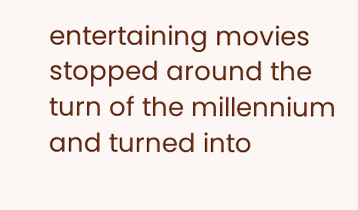entertaining movies stopped around the turn of the millennium and turned into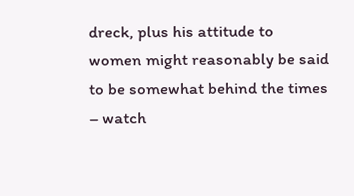dreck, plus his attitude to women might reasonably be said to be somewhat behind the times – watch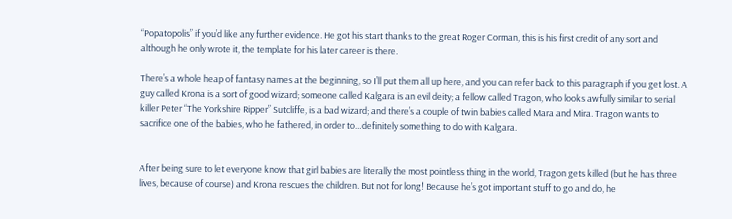“Popatopolis” if you’d like any further evidence. He got his start thanks to the great Roger Corman, this is his first credit of any sort and although he only wrote it, the template for his later career is there.

There’s a whole heap of fantasy names at the beginning, so I’ll put them all up here, and you can refer back to this paragraph if you get lost. A guy called Krona is a sort of good wizard; someone called Kalgara is an evil deity; a fellow called Tragon, who looks awfully similar to serial killer Peter “The Yorkshire Ripper” Sutcliffe, is a bad wizard; and there’s a couple of twin babies called Mara and Mira. Tragon wants to sacrifice one of the babies, who he fathered, in order to…definitely something to do with Kalgara.


After being sure to let everyone know that girl babies are literally the most pointless thing in the world, Tragon gets killed (but he has three lives, because of course) and Krona rescues the children. But not for long! Because he’s got important stuff to go and do, he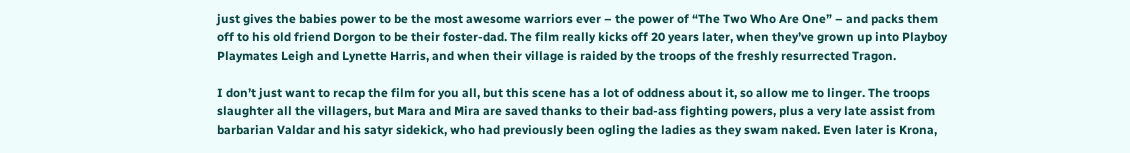just gives the babies power to be the most awesome warriors ever – the power of “The Two Who Are One” – and packs them off to his old friend Dorgon to be their foster-dad. The film really kicks off 20 years later, when they’ve grown up into Playboy Playmates Leigh and Lynette Harris, and when their village is raided by the troops of the freshly resurrected Tragon.

I don’t just want to recap the film for you all, but this scene has a lot of oddness about it, so allow me to linger. The troops slaughter all the villagers, but Mara and Mira are saved thanks to their bad-ass fighting powers, plus a very late assist from barbarian Valdar and his satyr sidekick, who had previously been ogling the ladies as they swam naked. Even later is Krona,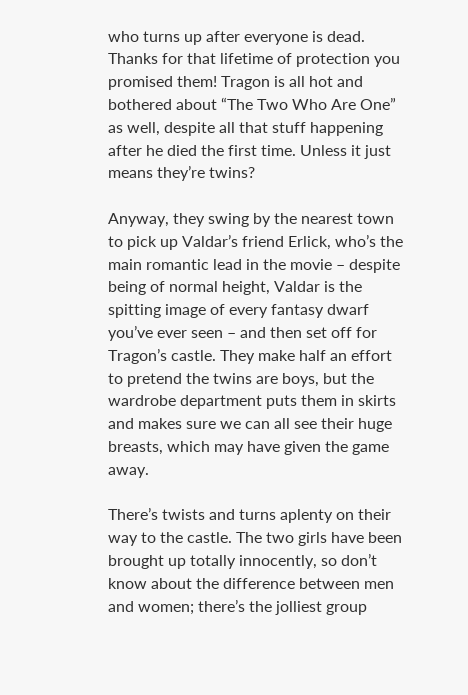who turns up after everyone is dead. Thanks for that lifetime of protection you promised them! Tragon is all hot and bothered about “The Two Who Are One” as well, despite all that stuff happening after he died the first time. Unless it just means they’re twins?

Anyway, they swing by the nearest town to pick up Valdar’s friend Erlick, who’s the main romantic lead in the movie – despite being of normal height, Valdar is the spitting image of every fantasy dwarf you’ve ever seen – and then set off for Tragon’s castle. They make half an effort to pretend the twins are boys, but the wardrobe department puts them in skirts and makes sure we can all see their huge breasts, which may have given the game away.

There’s twists and turns aplenty on their way to the castle. The two girls have been brought up totally innocently, so don’t know about the difference between men and women; there’s the jolliest group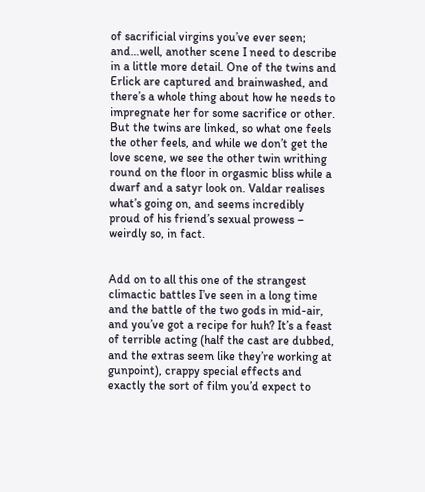of sacrificial virgins you’ve ever seen; and…well, another scene I need to describe in a little more detail. One of the twins and Erlick are captured and brainwashed, and there’s a whole thing about how he needs to impregnate her for some sacrifice or other. But the twins are linked, so what one feels the other feels, and while we don’t get the love scene, we see the other twin writhing round on the floor in orgasmic bliss while a dwarf and a satyr look on. Valdar realises what’s going on, and seems incredibly proud of his friend’s sexual prowess – weirdly so, in fact.


Add on to all this one of the strangest climactic battles I’ve seen in a long time and the battle of the two gods in mid-air, and you’ve got a recipe for huh? It’s a feast of terrible acting (half the cast are dubbed, and the extras seem like they’re working at gunpoint), crappy special effects and exactly the sort of film you’d expect to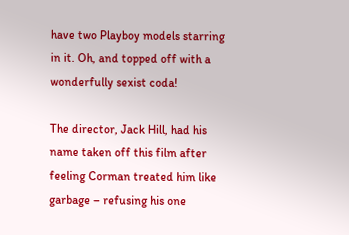have two Playboy models starring in it. Oh, and topped off with a wonderfully sexist coda!

The director, Jack Hill, had his name taken off this film after feeling Corman treated him like garbage – refusing his one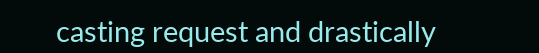casting request and drastically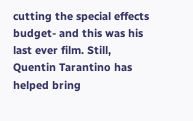cutting the special effects budget- and this was his last ever film. Still, Quentin Tarantino has helped bring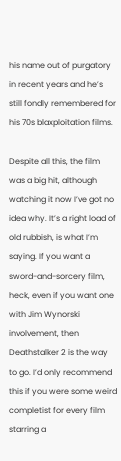his name out of purgatory in recent years and he’s still fondly remembered for his 70s blaxploitation films.

Despite all this, the film was a big hit, although watching it now I’ve got no idea why. It’s a right load of old rubbish, is what I’m saying. If you want a sword-and-sorcery film, heck, even if you want one with Jim Wynorski involvement, then Deathstalker 2 is the way to go. I’d only recommend this if you were some weird completist for every film starring a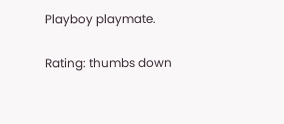Playboy playmate.

Rating: thumbs down